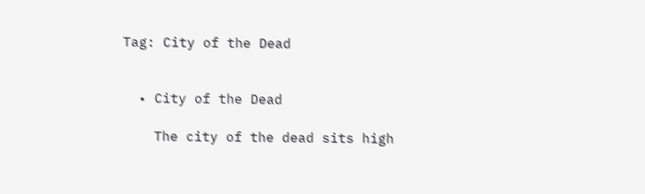Tag: City of the Dead


  • City of the Dead

    The city of the dead sits high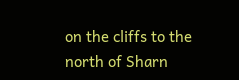on the cliffs to the north of Sharn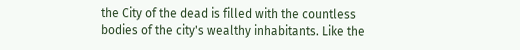the City of the dead is filled with the countless bodies of the city's wealthy inhabitants. Like the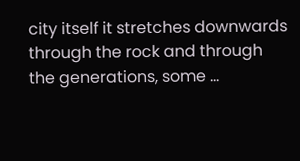city itself it stretches downwards through the rock and through the generations, some …